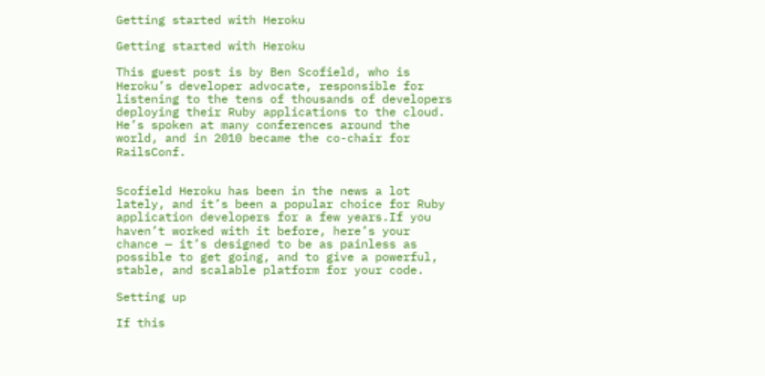Getting started with Heroku

Getting started with Heroku

This guest post is by Ben Scofield, who is Heroku’s developer advocate, responsible for listening to the tens of thousands of developers deploying their Ruby applications to the cloud. He’s spoken at many conferences around the world, and in 2010 became the co-chair for RailsConf.


Scofield Heroku has been in the news a lot lately, and it’s been a popular choice for Ruby application developers for a few years.If you haven’t worked with it before, here’s your chance — it’s designed to be as painless as possible to get going, and to give a powerful, stable, and scalable platform for your code.

Setting up

If this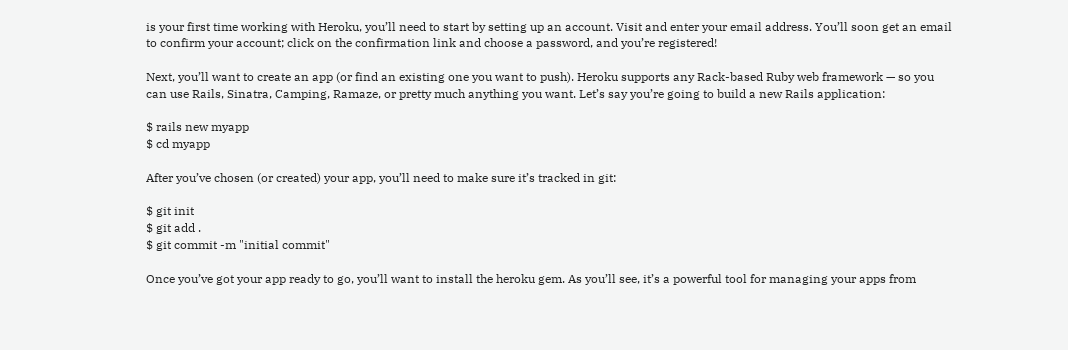is your first time working with Heroku, you’ll need to start by setting up an account. Visit and enter your email address. You’ll soon get an email to confirm your account; click on the confirmation link and choose a password, and you’re registered!

Next, you’ll want to create an app (or find an existing one you want to push). Heroku supports any Rack-based Ruby web framework — so you can use Rails, Sinatra, Camping, Ramaze, or pretty much anything you want. Let’s say you’re going to build a new Rails application:

$ rails new myapp
$ cd myapp

After you’ve chosen (or created) your app, you’ll need to make sure it’s tracked in git:

$ git init
$ git add .
$ git commit -m "initial commit"

Once you’ve got your app ready to go, you’ll want to install the heroku gem. As you’ll see, it’s a powerful tool for managing your apps from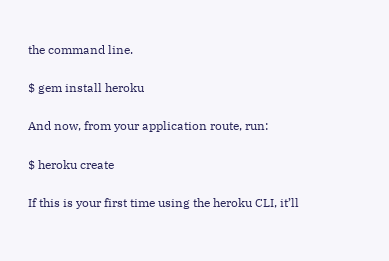the command line.

$ gem install heroku

And now, from your application route, run:

$ heroku create

If this is your first time using the heroku CLI, it’ll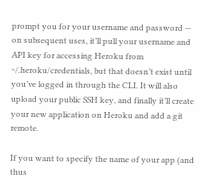prompt you for your username and password — on subsequent uses, it’ll pull your username and API key for accessing Heroku from ~/.heroku/credentials, but that doesn’t exist until you’ve logged in through the CLI. It will also upload your public SSH key, and finally it’ll create your new application on Heroku and add a git remote.

If you want to specify the name of your app (and thus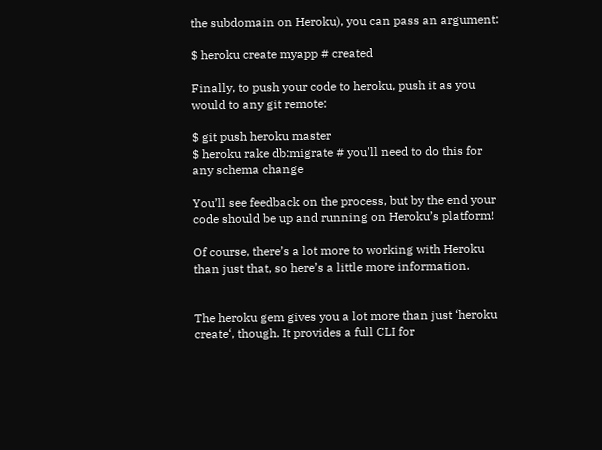the subdomain on Heroku), you can pass an argument:

$ heroku create myapp # created

Finally, to push your code to heroku, push it as you would to any git remote:

$ git push heroku master
$ heroku rake db:migrate # you'll need to do this for any schema change

You’ll see feedback on the process, but by the end your code should be up and running on Heroku’s platform!

Of course, there’s a lot more to working with Heroku than just that, so here’s a little more information.


The heroku gem gives you a lot more than just ‘heroku create‘, though. It provides a full CLI for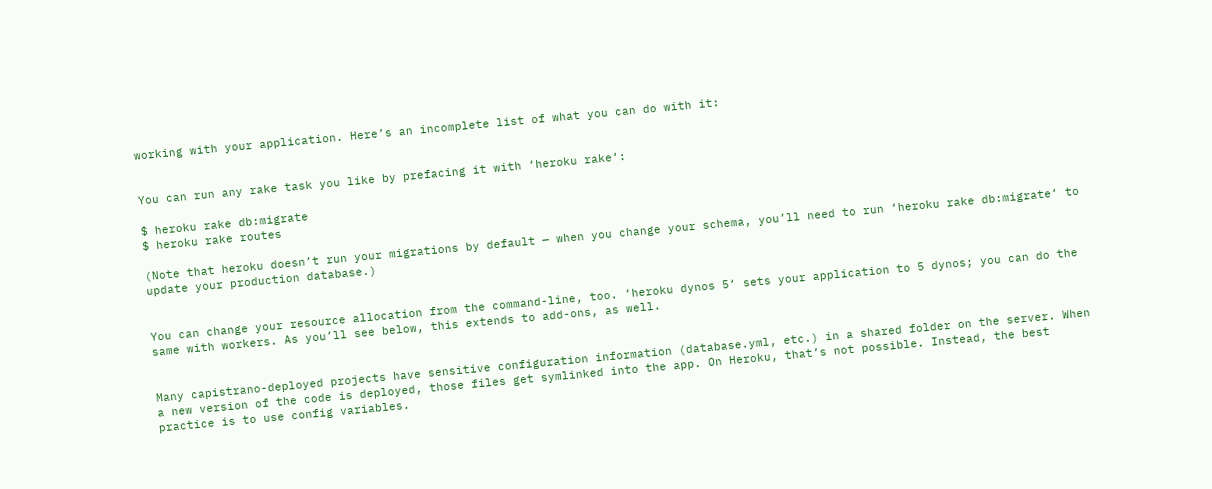working with your application. Here’s an incomplete list of what you can do with it:


You can run any rake task you like by prefacing it with ‘heroku rake‘:

$ heroku rake db:migrate
$ heroku rake routes

(Note that heroku doesn’t run your migrations by default — when you change your schema, you’ll need to run ‘heroku rake db:migrate‘ to update your production database.)


You can change your resource allocation from the command-line, too. ‘heroku dynos 5‘ sets your application to 5 dynos; you can do the same with workers. As you’ll see below, this extends to add-ons, as well.


Many capistrano-deployed projects have sensitive configuration information (database.yml, etc.) in a shared folder on the server. When a new version of the code is deployed, those files get symlinked into the app. On Heroku, that’s not possible. Instead, the best practice is to use config variables.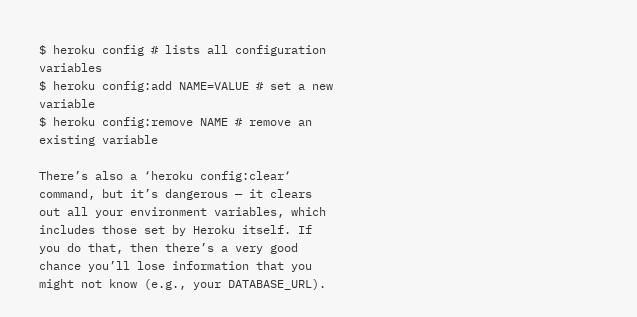$ heroku config # lists all configuration variables
$ heroku config:add NAME=VALUE # set a new variable
$ heroku config:remove NAME # remove an existing variable

There’s also a ‘heroku config:clear‘ command, but it’s dangerous — it clears out all your environment variables, which includes those set by Heroku itself. If you do that, then there’s a very good chance you’ll lose information that you might not know (e.g., your DATABASE_URL).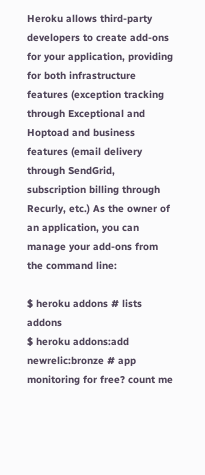Heroku allows third-party developers to create add-ons for your application, providing for both infrastructure features (exception tracking through Exceptional and Hoptoad and business features (email delivery through SendGrid, subscription billing through Recurly, etc.) As the owner of an application, you can manage your add-ons from the command line:

$ heroku addons # lists addons
$ heroku addons:add newrelic:bronze # app monitoring for free? count me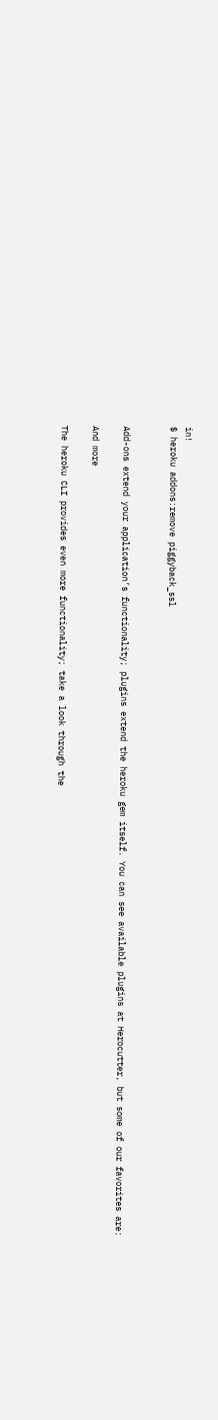in!
$ heroku addons:remove piggyback_ssl


Add-ons extend your application’s functionality; plugins extend the heroku gem itself. You can see available plugins at Herocutter, but some of our favorites are:

And more

The heroku CLI provides even more functionality; take a look through the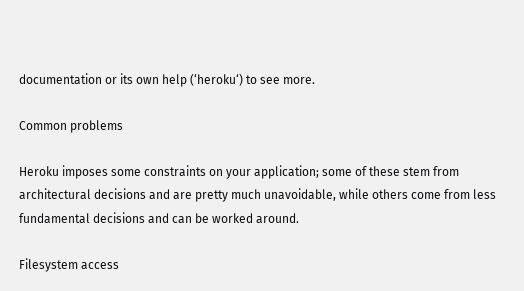documentation or its own help (‘heroku‘) to see more.

Common problems

Heroku imposes some constraints on your application; some of these stem from architectural decisions and are pretty much unavoidable, while others come from less fundamental decisions and can be worked around.

Filesystem access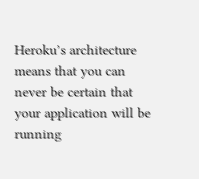Heroku’s architecture means that you can never be certain that your application will be running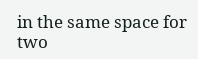in the same space for two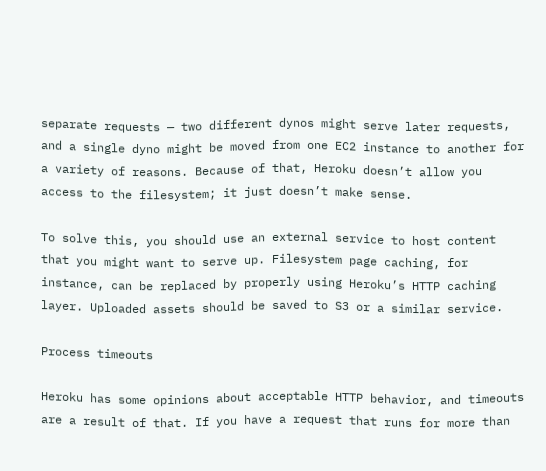separate requests — two different dynos might serve later requests, and a single dyno might be moved from one EC2 instance to another for a variety of reasons. Because of that, Heroku doesn’t allow you access to the filesystem; it just doesn’t make sense.

To solve this, you should use an external service to host content that you might want to serve up. Filesystem page caching, for instance, can be replaced by properly using Heroku’s HTTP caching layer. Uploaded assets should be saved to S3 or a similar service.

Process timeouts

Heroku has some opinions about acceptable HTTP behavior, and timeouts are a result of that. If you have a request that runs for more than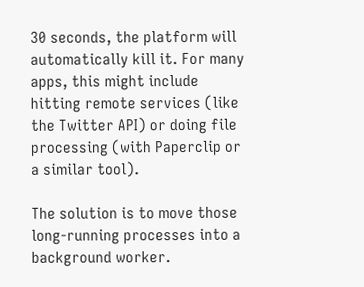30 seconds, the platform will automatically kill it. For many apps, this might include hitting remote services (like the Twitter API) or doing file processing (with Paperclip or a similar tool).

The solution is to move those long-running processes into a background worker.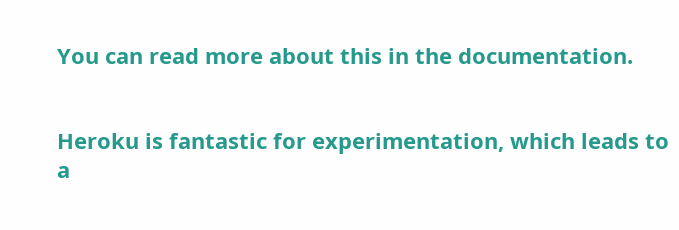You can read more about this in the documentation.


Heroku is fantastic for experimentation, which leads to a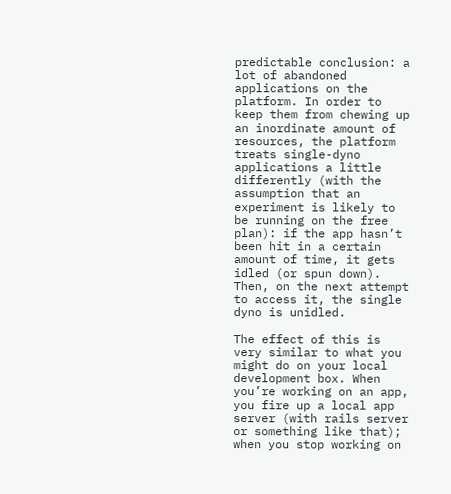predictable conclusion: a lot of abandoned applications on the platform. In order to keep them from chewing up an inordinate amount of resources, the platform treats single-dyno applications a little differently (with the assumption that an experiment is likely to be running on the free plan): if the app hasn’t been hit in a certain amount of time, it gets idled (or spun down). Then, on the next attempt to access it, the single dyno is unidled.

The effect of this is very similar to what you might do on your local development box. When you’re working on an app, you fire up a local app server (with rails server or something like that); when you stop working on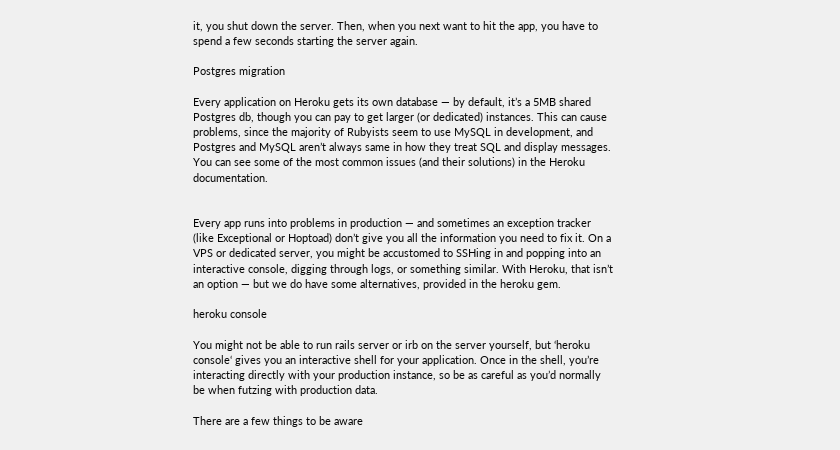it, you shut down the server. Then, when you next want to hit the app, you have to spend a few seconds starting the server again.

Postgres migration

Every application on Heroku gets its own database — by default, it’s a 5MB shared Postgres db, though you can pay to get larger (or dedicated) instances. This can cause problems, since the majority of Rubyists seem to use MySQL in development, and Postgres and MySQL aren’t always same in how they treat SQL and display messages. You can see some of the most common issues (and their solutions) in the Heroku documentation.


Every app runs into problems in production — and sometimes an exception tracker (like Exceptional or Hoptoad) don’t give you all the information you need to fix it. On a VPS or dedicated server, you might be accustomed to SSHing in and popping into an interactive console, digging through logs, or something similar. With Heroku, that isn’t an option — but we do have some alternatives, provided in the heroku gem.

heroku console

You might not be able to run rails server or irb on the server yourself, but ‘heroku console‘ gives you an interactive shell for your application. Once in the shell, you’re interacting directly with your production instance, so be as careful as you’d normally be when futzing with production data.

There are a few things to be aware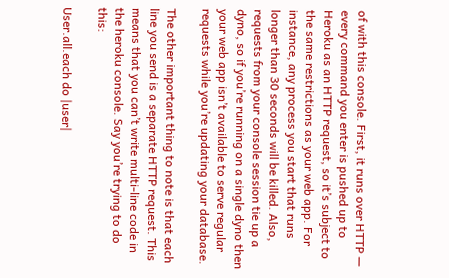of with this console. First, it runs over HTTP — every command you enter is pushed up to Heroku as an HTTP request, so it’s subject to the same restrictions as your web app. For instance, any process you start that runs longer than 30 seconds will be killed. Also, requests from your console session tie up a dyno, so if you’re running on a single dyno then your web app isn’t available to serve regular requests while you’re updating your database.

The other important thing to note is that each line you send is a separate HTTP request. This means that you can’t write multi-line code in the heroku console. Say you’re trying to do this:

User.all.each do |user|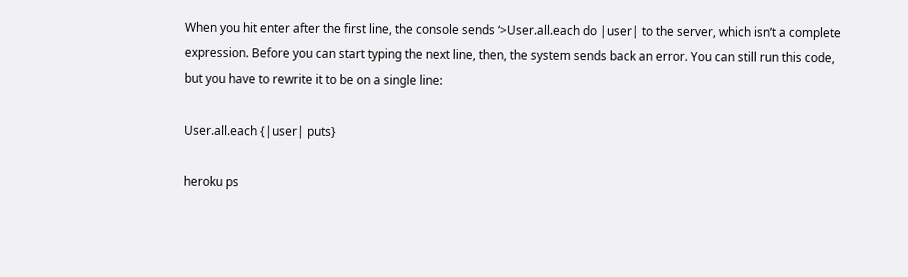When you hit enter after the first line, the console sends ‘>User.all.each do |user| to the server, which isn’t a complete expression. Before you can start typing the next line, then, the system sends back an error. You can still run this code, but you have to rewrite it to be on a single line:

User.all.each {|user| puts}

heroku ps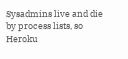Sysadmins live and die by process lists, so Heroku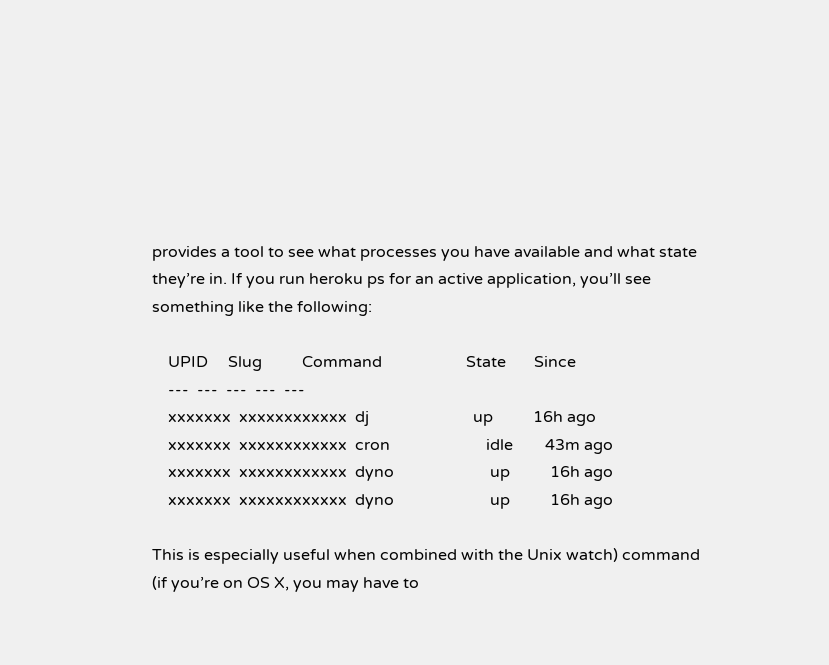provides a tool to see what processes you have available and what state they’re in. If you run heroku ps for an active application, you’ll see something like the following:

    UPID     Slug          Command                     State       Since
    ---  ---  ---  ---  ---
    xxxxxxx  xxxxxxxxxxxx  dj                          up          16h ago
    xxxxxxx  xxxxxxxxxxxx  cron                        idle        43m ago
    xxxxxxx  xxxxxxxxxxxx  dyno                        up          16h ago
    xxxxxxx  xxxxxxxxxxxx  dyno                        up          16h ago

This is especially useful when combined with the Unix watch) command (if you’re on OS X, you may have to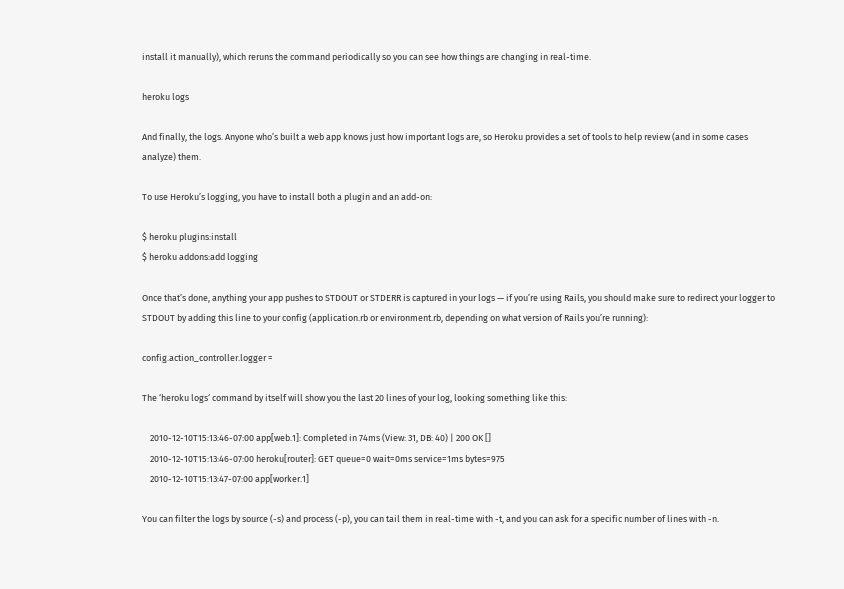install it manually), which reruns the command periodically so you can see how things are changing in real-time.

heroku logs

And finally, the logs. Anyone who’s built a web app knows just how important logs are, so Heroku provides a set of tools to help review (and in some cases analyze) them.

To use Heroku’s logging, you have to install both a plugin and an add-on:

$ heroku plugins:install
$ heroku addons:add logging

Once that’s done, anything your app pushes to STDOUT or STDERR is captured in your logs — if you’re using Rails, you should make sure to redirect your logger to STDOUT by adding this line to your config (application.rb or environment.rb, depending on what version of Rails you’re running):

config.action_controller.logger =

The ‘heroku logs‘ command by itself will show you the last 20 lines of your log, looking something like this:

    2010-12-10T15:13:46-07:00 app[web.1]: Completed in 74ms (View: 31, DB: 40) | 200 OK []
    2010-12-10T15:13:46-07:00 heroku[router]: GET queue=0 wait=0ms service=1ms bytes=975
    2010-12-10T15:13:47-07:00 app[worker.1]

You can filter the logs by source (-s) and process (-p), you can tail them in real-time with -t, and you can ask for a specific number of lines with -n.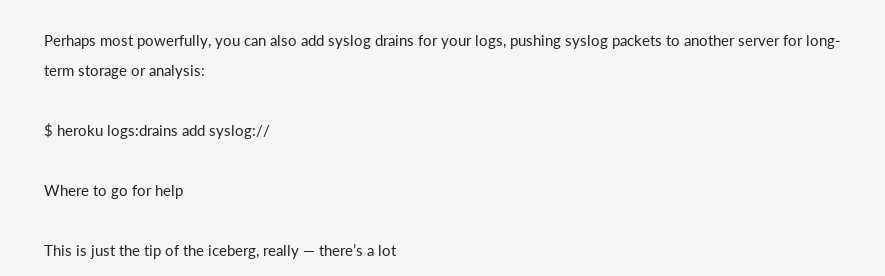Perhaps most powerfully, you can also add syslog drains for your logs, pushing syslog packets to another server for long-term storage or analysis:

$ heroku logs:drains add syslog://

Where to go for help

This is just the tip of the iceberg, really — there’s a lot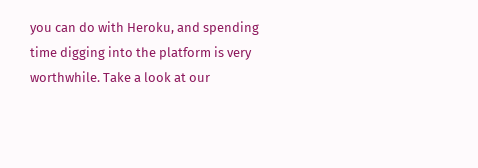you can do with Heroku, and spending time digging into the platform is very worthwhile. Take a look at our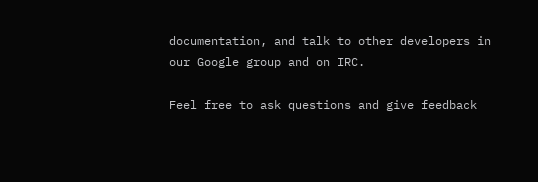documentation, and talk to other developers in our Google group and on IRC.

Feel free to ask questions and give feedback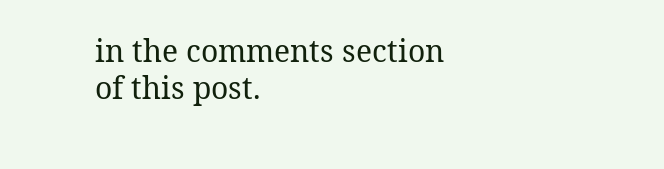in the comments section of this post.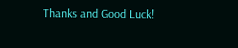Thanks and Good Luck!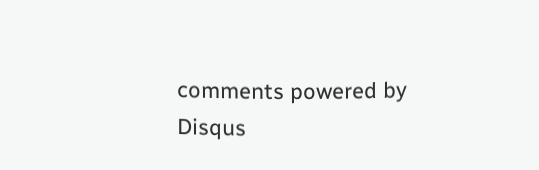comments powered by Disqus